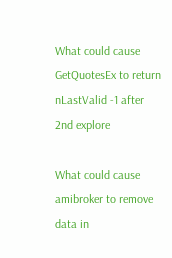What could cause GetQuotesEx to return nLastValid -1 after 2nd explore

What could cause amibroker to remove data in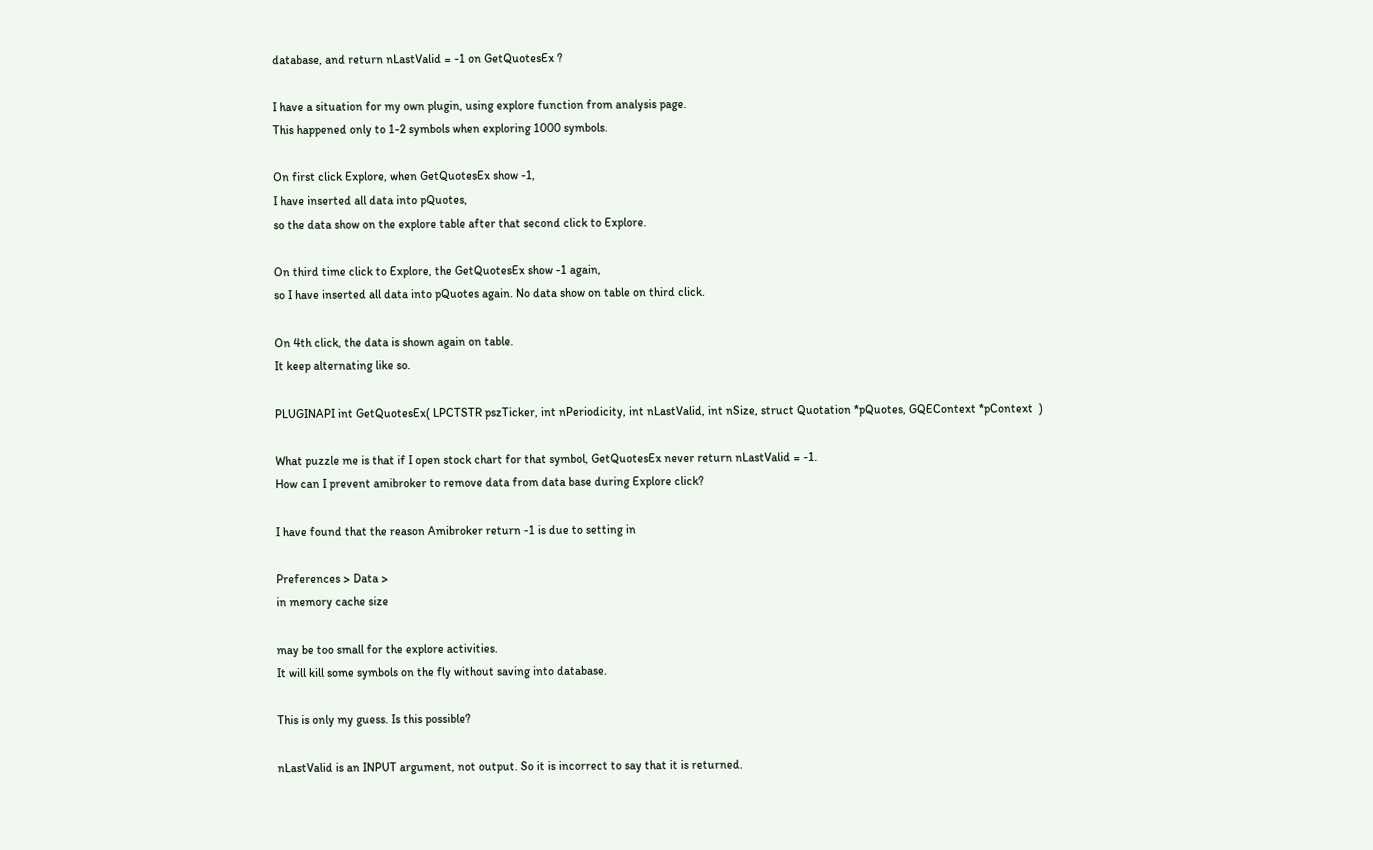database, and return nLastValid = -1 on GetQuotesEx ?

I have a situation for my own plugin, using explore function from analysis page.
This happened only to 1-2 symbols when exploring 1000 symbols.

On first click Explore, when GetQuotesEx show -1,
I have inserted all data into pQuotes,
so the data show on the explore table after that second click to Explore.

On third time click to Explore, the GetQuotesEx show -1 again,
so I have inserted all data into pQuotes again. No data show on table on third click.

On 4th click, the data is shown again on table.
It keep alternating like so.

PLUGINAPI int GetQuotesEx( LPCTSTR pszTicker, int nPeriodicity, int nLastValid, int nSize, struct Quotation *pQuotes, GQEContext *pContext  )

What puzzle me is that if I open stock chart for that symbol, GetQuotesEx never return nLastValid = -1.
How can I prevent amibroker to remove data from data base during Explore click?

I have found that the reason Amibroker return -1 is due to setting in

Preferences > Data >
in memory cache size

may be too small for the explore activities.
It will kill some symbols on the fly without saving into database.

This is only my guess. Is this possible?

nLastValid is an INPUT argument, not output. So it is incorrect to say that it is returned.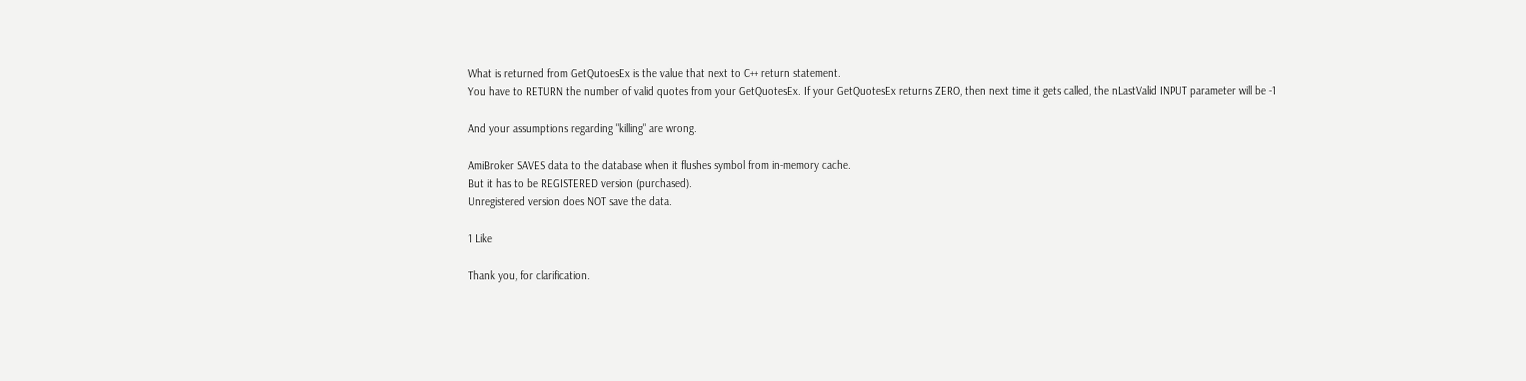What is returned from GetQutoesEx is the value that next to C++ return statement.
You have to RETURN the number of valid quotes from your GetQuotesEx. If your GetQuotesEx returns ZERO, then next time it gets called, the nLastValid INPUT parameter will be -1

And your assumptions regarding "killing" are wrong.

AmiBroker SAVES data to the database when it flushes symbol from in-memory cache.
But it has to be REGISTERED version (purchased).
Unregistered version does NOT save the data.

1 Like

Thank you, for clarification.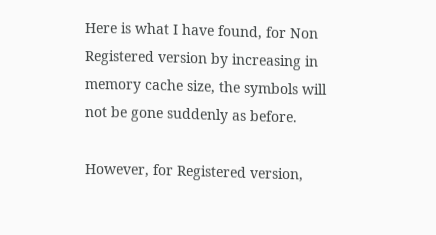Here is what I have found, for Non Registered version by increasing in memory cache size, the symbols will not be gone suddenly as before.

However, for Registered version,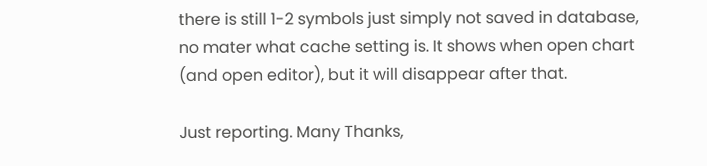there is still 1-2 symbols just simply not saved in database, no mater what cache setting is. It shows when open chart (and open editor), but it will disappear after that.

Just reporting. Many Thanks,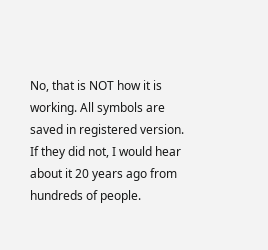No, that is NOT how it is working. All symbols are saved in registered version.
If they did not, I would hear about it 20 years ago from hundreds of people.